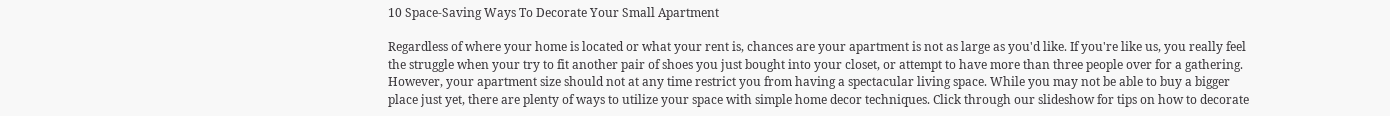10 Space-Saving Ways To Decorate Your Small Apartment

Regardless of where your home is located or what your rent is, chances are your apartment is not as large as you'd like. If you're like us, you really feel the struggle when your try to fit another pair of shoes you just bought into your closet, or attempt to have more than three people over for a gathering. However, your apartment size should not at any time restrict you from having a spectacular living space. While you may not be able to buy a bigger place just yet, there are plenty of ways to utilize your space with simple home decor techniques. Click through our slideshow for tips on how to decorate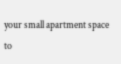your small apartment space to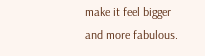make it feel bigger and more fabulous.